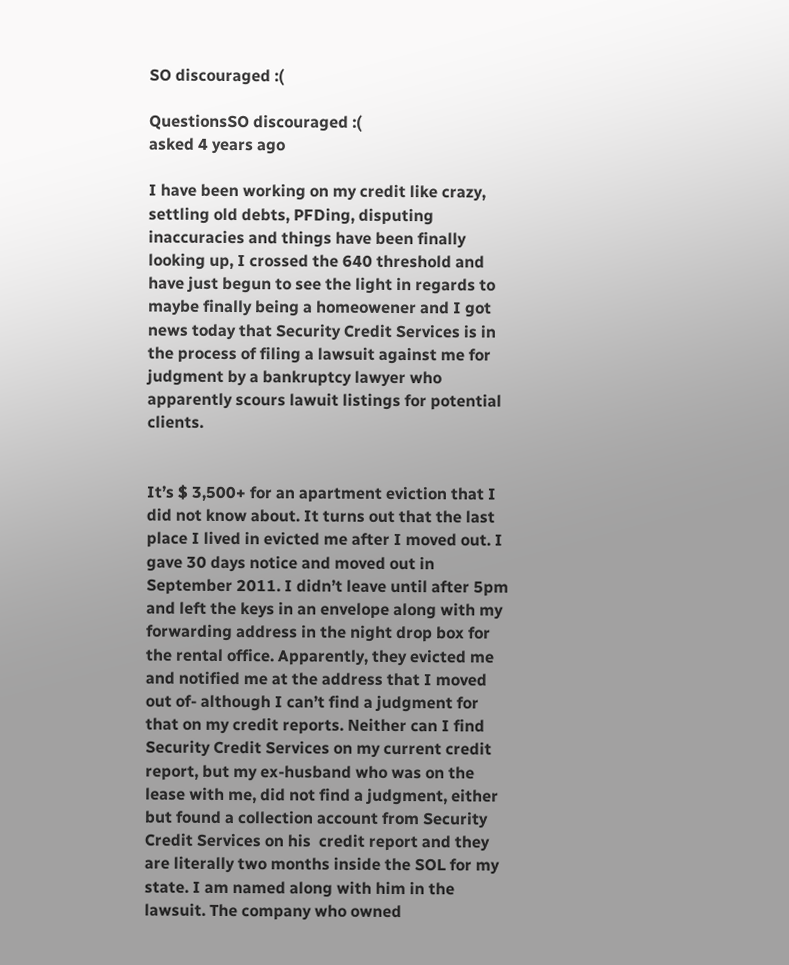SO discouraged :(

QuestionsSO discouraged :(
asked 4 years ago

I have been working on my credit like crazy, settling old debts, PFDing, disputing inaccuracies and things have been finally looking up, I crossed the 640 threshold and have just begun to see the light in regards to maybe finally being a homeowener and I got news today that Security Credit Services is in the process of filing a lawsuit against me for judgment by a bankruptcy lawyer who apparently scours lawuit listings for potential clients.


It’s $ 3,500+ for an apartment eviction that I did not know about. It turns out that the last place I lived in evicted me after I moved out. I gave 30 days notice and moved out in September 2011. I didn’t leave until after 5pm and left the keys in an envelope along with my forwarding address in the night drop box for the rental office. Apparently, they evicted me and notified me at the address that I moved out of- although I can’t find a judgment for that on my credit reports. Neither can I find Security Credit Services on my current credit report, but my ex-husband who was on the lease with me, did not find a judgment, either but found a collection account from Security Credit Services on his  credit report and they are literally two months inside the SOL for my state. I am named along with him in the lawsuit. The company who owned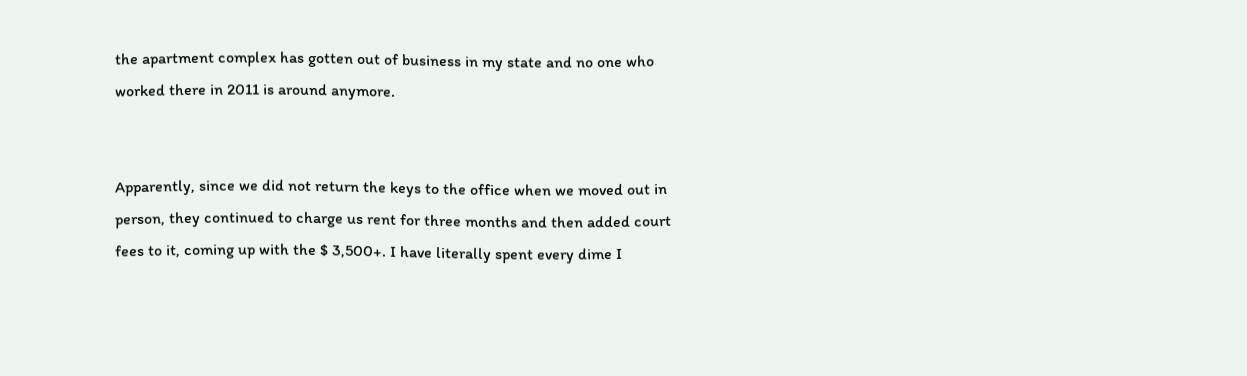the apartment complex has gotten out of business in my state and no one who worked there in 2011 is around anymore.


Apparently, since we did not return the keys to the office when we moved out in person, they continued to charge us rent for three months and then added court fees to it, coming up with the $ 3,500+. I have literally spent every dime I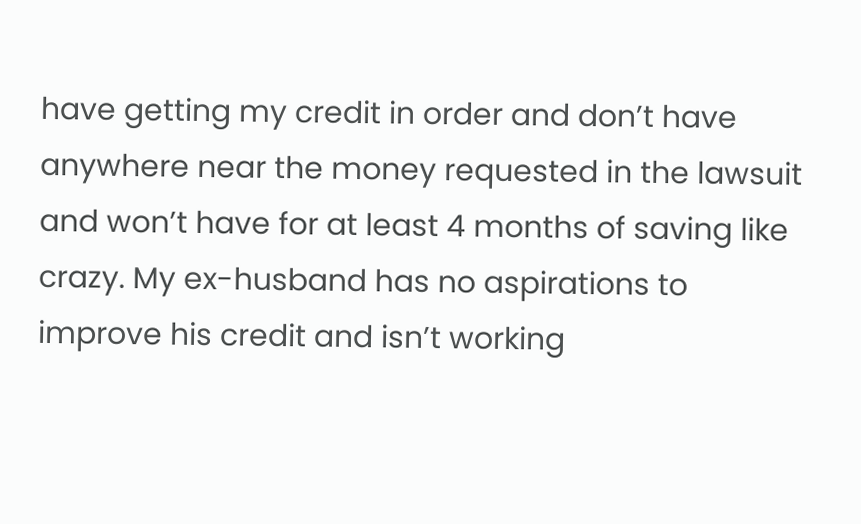have getting my credit in order and don’t have anywhere near the money requested in the lawsuit and won’t have for at least 4 months of saving like crazy. My ex-husband has no aspirations to improve his credit and isn’t working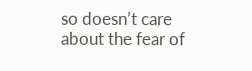so doesn’t care about the fear of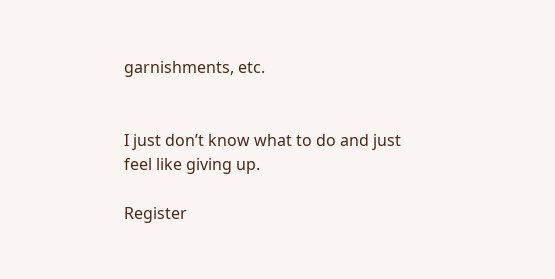garnishments, etc.


I just don’t know what to do and just feel like giving up.

Register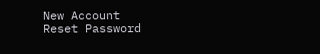New Account
Reset Password